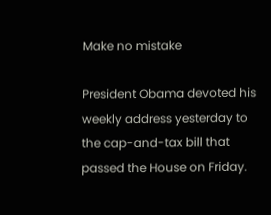Make no mistake

President Obama devoted his weekly address yesterday to the cap-and-tax bill that passed the House on Friday.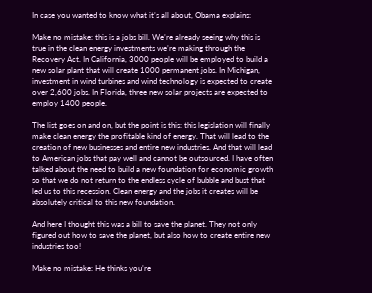In case you wanted to know what it’s all about, Obama explains:

Make no mistake: this is a jobs bill. We’re already seeing why this is true in the clean energy investments we’re making through the Recovery Act. In California, 3000 people will be employed to build a new solar plant that will create 1000 permanent jobs. In Michigan, investment in wind turbines and wind technology is expected to create over 2,600 jobs. In Florida, three new solar projects are expected to employ 1400 people.

The list goes on and on, but the point is this: this legislation will finally make clean energy the profitable kind of energy. That will lead to the creation of new businesses and entire new industries. And that will lead to American jobs that pay well and cannot be outsourced. I have often talked about the need to build a new foundation for economic growth so that we do not return to the endless cycle of bubble and bust that led us to this recession. Clean energy and the jobs it creates will be absolutely critical to this new foundation.

And here I thought this was a bill to save the planet. They not only figured out how to save the planet, but also how to create entire new industries too!

Make no mistake: He thinks you’re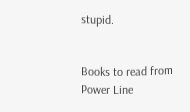stupid.


Books to read from Power Line